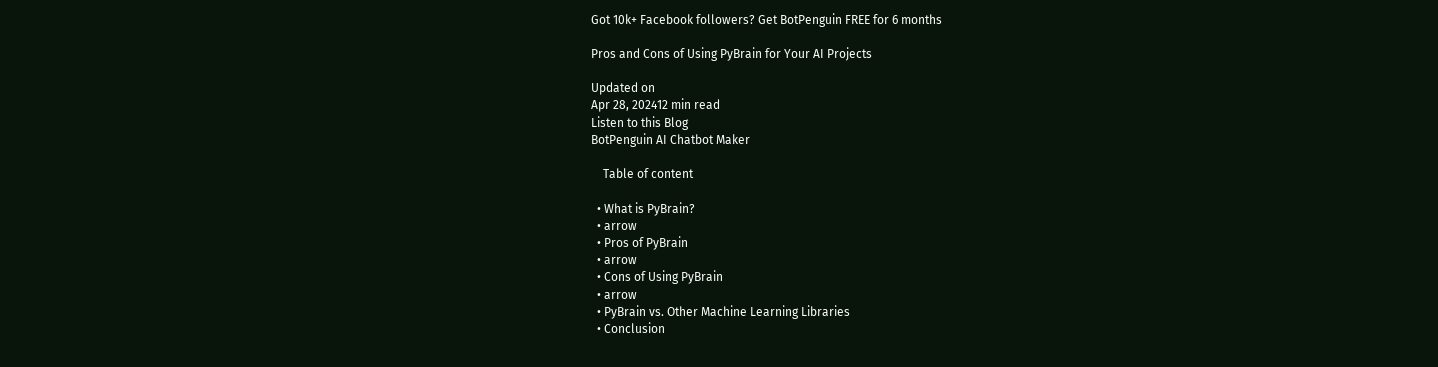Got 10k+ Facebook followers? Get BotPenguin FREE for 6 months

Pros and Cons of Using PyBrain for Your AI Projects

Updated on
Apr 28, 202412 min read
Listen to this Blog
BotPenguin AI Chatbot Maker

    Table of content

  • What is PyBrain?
  • arrow
  • Pros of PyBrain
  • arrow
  • Cons of Using PyBrain
  • arrow
  • PyBrain vs. Other Machine Learning Libraries
  • Conclusion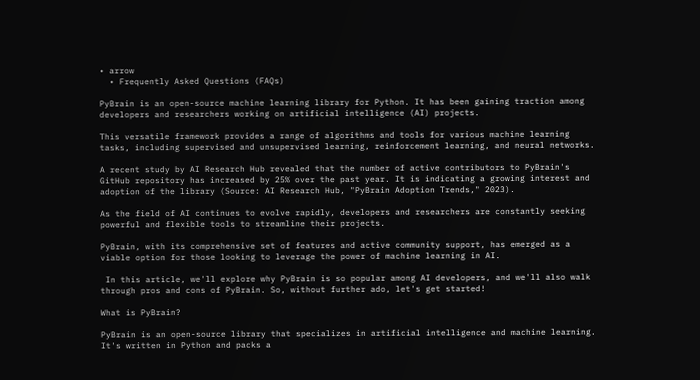• arrow
  • Frequently Asked Questions (FAQs)

PyBrain is an open-source machine learning library for Python. It has been gaining traction among developers and researchers working on artificial intelligence (AI) projects.

This versatile framework provides a range of algorithms and tools for various machine learning tasks, including supervised and unsupervised learning, reinforcement learning, and neural networks.

A recent study by AI Research Hub revealed that the number of active contributors to PyBrain's GitHub repository has increased by 25% over the past year. It is indicating a growing interest and adoption of the library (Source: AI Research Hub, "PyBrain Adoption Trends," 2023).

As the field of AI continues to evolve rapidly, developers and researchers are constantly seeking powerful and flexible tools to streamline their projects.

PyBrain, with its comprehensive set of features and active community support, has emerged as a viable option for those looking to leverage the power of machine learning in AI.

 In this article, we'll explore why PyBrain is so popular among AI developers, and we'll also walk through pros and cons of PyBrain. So, without further ado, let's get started!

What is PyBrain?

PyBrain is an open-source library that specializes in artificial intelligence and machine learning. It's written in Python and packs a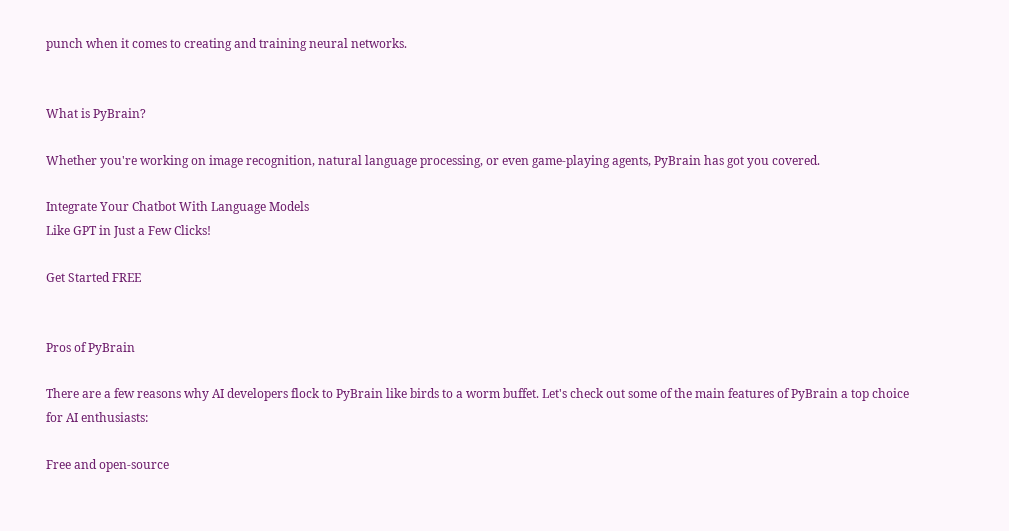punch when it comes to creating and training neural networks.


What is PyBrain?

Whether you're working on image recognition, natural language processing, or even game-playing agents, PyBrain has got you covered.

Integrate Your Chatbot With Language Models
Like GPT in Just a Few Clicks!

Get Started FREE


Pros of PyBrain

There are a few reasons why AI developers flock to PyBrain like birds to a worm buffet. Let's check out some of the main features of PyBrain a top choice for AI enthusiasts:

Free and open-source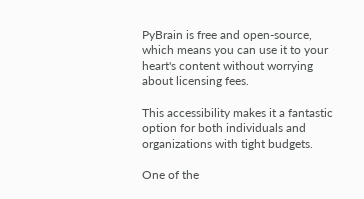PyBrain is free and open-source, which means you can use it to your heart's content without worrying about licensing fees.

This accessibility makes it a fantastic option for both individuals and organizations with tight budgets.

One of the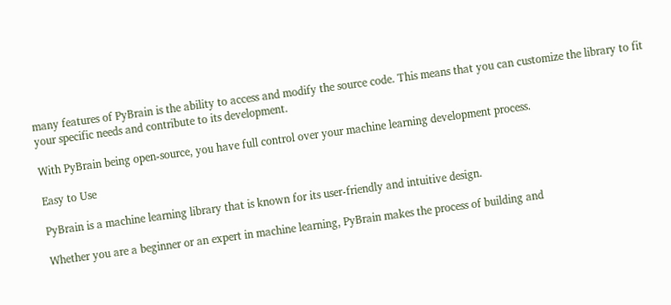many features of PyBrain is the ability to access and modify the source code. This means that you can customize the library to fit your specific needs and contribute to its development.

With PyBrain being open-source, you have full control over your machine learning development process.

Easy to Use

PyBrain is a machine learning library that is known for its user-friendly and intuitive design.

Whether you are a beginner or an expert in machine learning, PyBrain makes the process of building and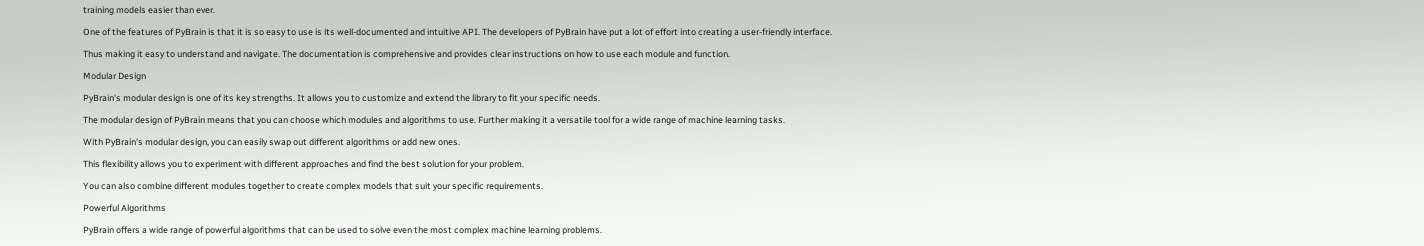training models easier than ever.

One of the features of PyBrain is that it is so easy to use is its well-documented and intuitive API. The developers of PyBrain have put a lot of effort into creating a user-friendly interface.

Thus making it easy to understand and navigate. The documentation is comprehensive and provides clear instructions on how to use each module and function.

Modular Design

PyBrain's modular design is one of its key strengths. It allows you to customize and extend the library to fit your specific needs.

The modular design of PyBrain means that you can choose which modules and algorithms to use. Further making it a versatile tool for a wide range of machine learning tasks.

With PyBrain's modular design, you can easily swap out different algorithms or add new ones.

This flexibility allows you to experiment with different approaches and find the best solution for your problem.

You can also combine different modules together to create complex models that suit your specific requirements.

Powerful Algorithms

PyBrain offers a wide range of powerful algorithms that can be used to solve even the most complex machine learning problems.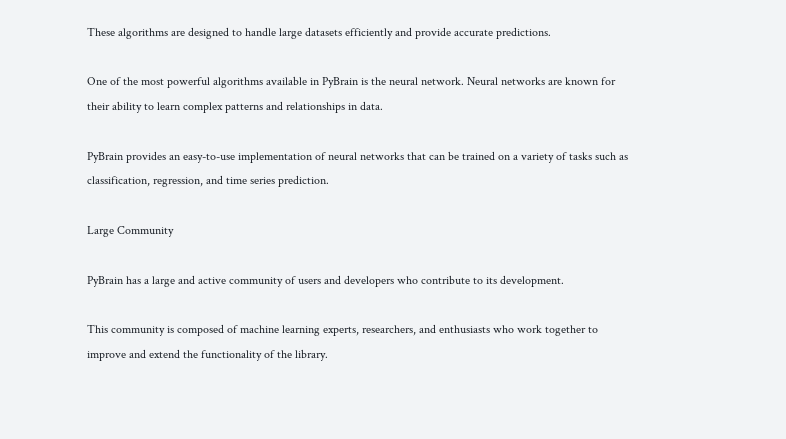These algorithms are designed to handle large datasets efficiently and provide accurate predictions.

One of the most powerful algorithms available in PyBrain is the neural network. Neural networks are known for their ability to learn complex patterns and relationships in data.

PyBrain provides an easy-to-use implementation of neural networks that can be trained on a variety of tasks such as classification, regression, and time series prediction.

Large Community

PyBrain has a large and active community of users and developers who contribute to its development.

This community is composed of machine learning experts, researchers, and enthusiasts who work together to improve and extend the functionality of the library.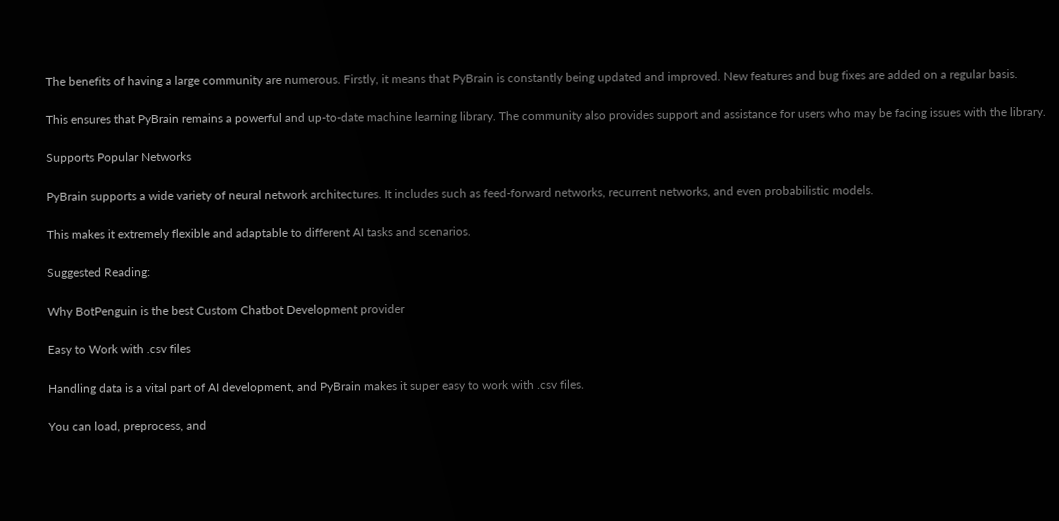The benefits of having a large community are numerous. Firstly, it means that PyBrain is constantly being updated and improved. New features and bug fixes are added on a regular basis.

This ensures that PyBrain remains a powerful and up-to-date machine learning library. The community also provides support and assistance for users who may be facing issues with the library.

Supports Popular Networks

PyBrain supports a wide variety of neural network architectures. It includes such as feed-forward networks, recurrent networks, and even probabilistic models.

This makes it extremely flexible and adaptable to different AI tasks and scenarios.

Suggested Reading:

Why BotPenguin is the best Custom Chatbot Development provider

Easy to Work with .csv files

Handling data is a vital part of AI development, and PyBrain makes it super easy to work with .csv files.

You can load, preprocess, and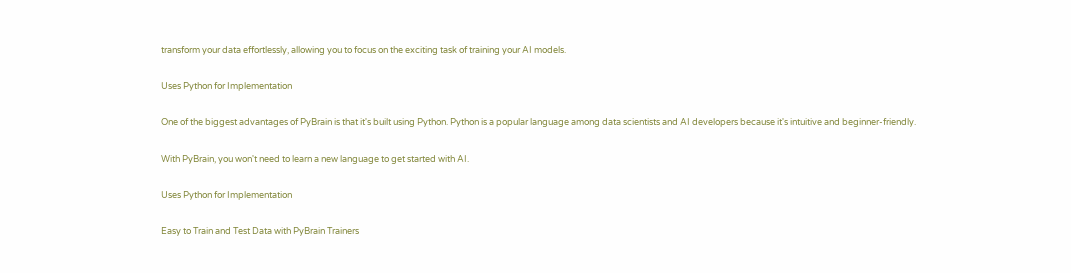transform your data effortlessly, allowing you to focus on the exciting task of training your AI models.

Uses Python for Implementation

One of the biggest advantages of PyBrain is that it's built using Python. Python is a popular language among data scientists and AI developers because it's intuitive and beginner-friendly.

With PyBrain, you won't need to learn a new language to get started with AI.

Uses Python for Implementation

Easy to Train and Test Data with PyBrain Trainers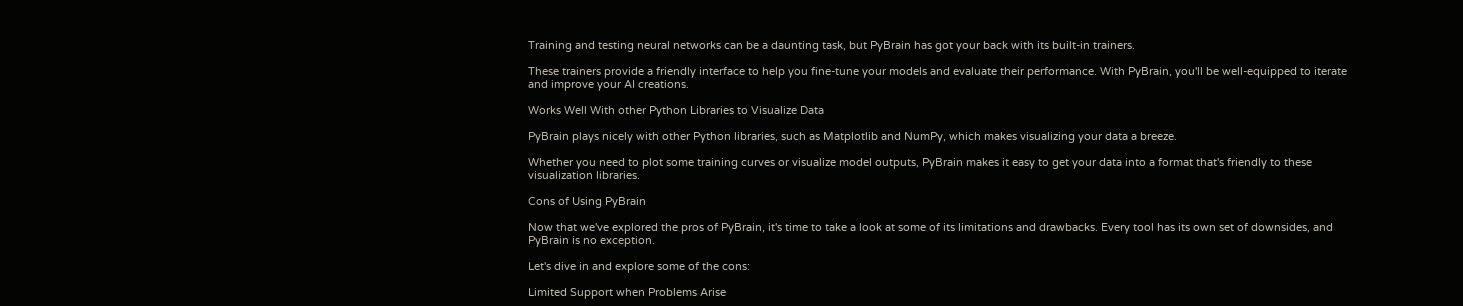Training and testing neural networks can be a daunting task, but PyBrain has got your back with its built-in trainers.

These trainers provide a friendly interface to help you fine-tune your models and evaluate their performance. With PyBrain, you'll be well-equipped to iterate and improve your AI creations.

Works Well With other Python Libraries to Visualize Data

PyBrain plays nicely with other Python libraries, such as Matplotlib and NumPy, which makes visualizing your data a breeze.

Whether you need to plot some training curves or visualize model outputs, PyBrain makes it easy to get your data into a format that's friendly to these visualization libraries.

Cons of Using PyBrain

Now that we've explored the pros of PyBrain, it's time to take a look at some of its limitations and drawbacks. Every tool has its own set of downsides, and PyBrain is no exception.

Let's dive in and explore some of the cons:

Limited Support when Problems Arise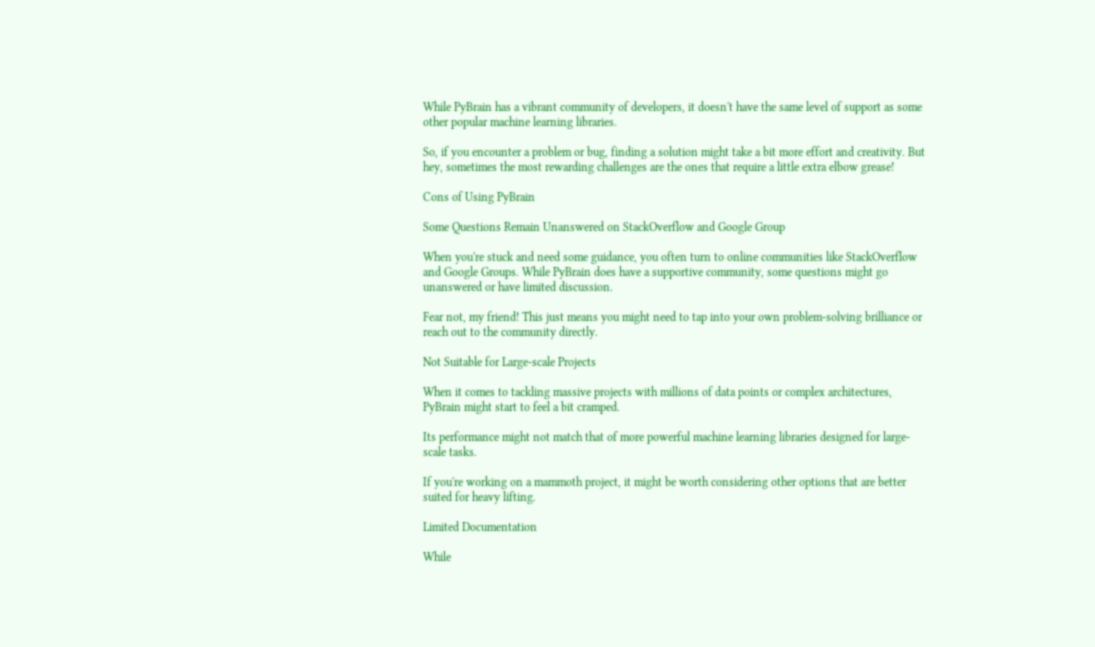While PyBrain has a vibrant community of developers, it doesn't have the same level of support as some other popular machine learning libraries.

So, if you encounter a problem or bug, finding a solution might take a bit more effort and creativity. But hey, sometimes the most rewarding challenges are the ones that require a little extra elbow grease!

Cons of Using PyBrain

Some Questions Remain Unanswered on StackOverflow and Google Group

When you're stuck and need some guidance, you often turn to online communities like StackOverflow and Google Groups. While PyBrain does have a supportive community, some questions might go unanswered or have limited discussion.

Fear not, my friend! This just means you might need to tap into your own problem-solving brilliance or reach out to the community directly.

Not Suitable for Large-scale Projects

When it comes to tackling massive projects with millions of data points or complex architectures, PyBrain might start to feel a bit cramped.

Its performance might not match that of more powerful machine learning libraries designed for large-scale tasks.

If you're working on a mammoth project, it might be worth considering other options that are better suited for heavy lifting.

Limited Documentation

While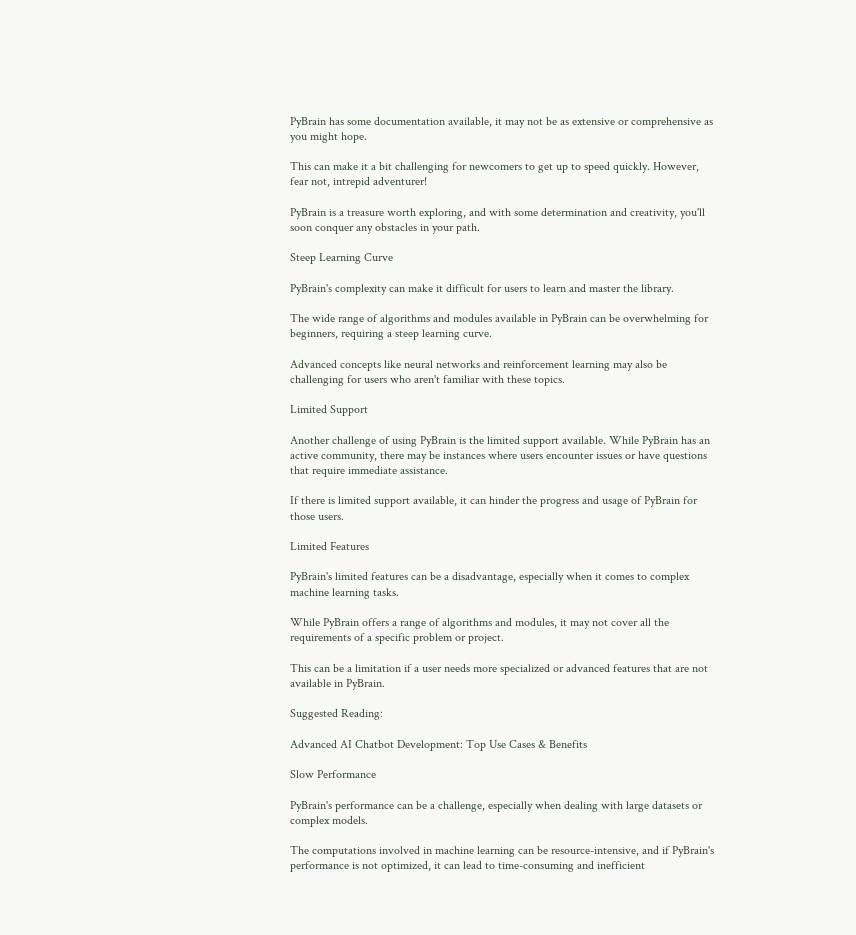PyBrain has some documentation available, it may not be as extensive or comprehensive as you might hope.

This can make it a bit challenging for newcomers to get up to speed quickly. However, fear not, intrepid adventurer!

PyBrain is a treasure worth exploring, and with some determination and creativity, you'll soon conquer any obstacles in your path.

Steep Learning Curve

PyBrain's complexity can make it difficult for users to learn and master the library.

The wide range of algorithms and modules available in PyBrain can be overwhelming for beginners, requiring a steep learning curve.

Advanced concepts like neural networks and reinforcement learning may also be challenging for users who aren't familiar with these topics.

Limited Support

Another challenge of using PyBrain is the limited support available. While PyBrain has an active community, there may be instances where users encounter issues or have questions that require immediate assistance.

If there is limited support available, it can hinder the progress and usage of PyBrain for those users.

Limited Features

PyBrain's limited features can be a disadvantage, especially when it comes to complex machine learning tasks.

While PyBrain offers a range of algorithms and modules, it may not cover all the requirements of a specific problem or project.

This can be a limitation if a user needs more specialized or advanced features that are not available in PyBrain.

Suggested Reading:

Advanced AI Chatbot Development: Top Use Cases & Benefits

Slow Performance

PyBrain's performance can be a challenge, especially when dealing with large datasets or complex models.

The computations involved in machine learning can be resource-intensive, and if PyBrain's performance is not optimized, it can lead to time-consuming and inefficient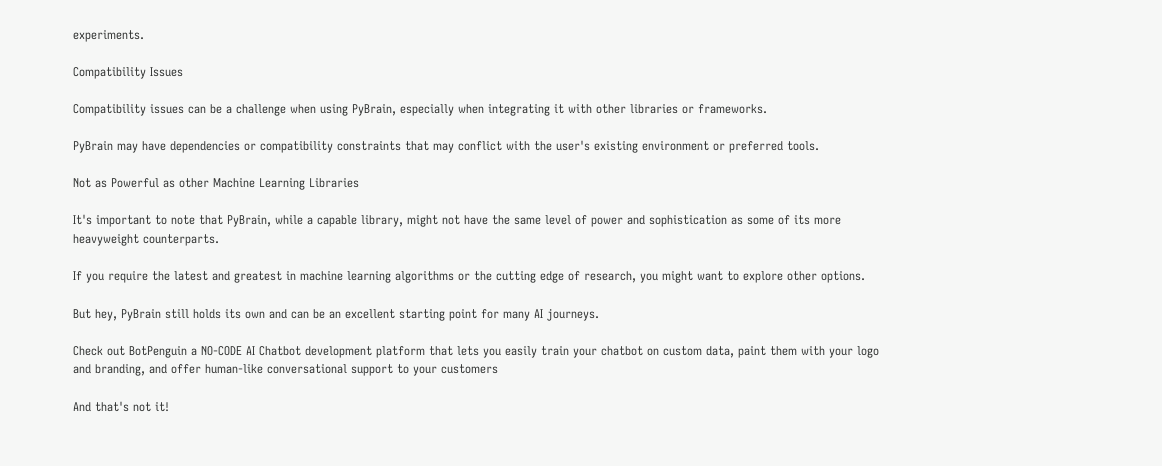experiments.

Compatibility Issues

Compatibility issues can be a challenge when using PyBrain, especially when integrating it with other libraries or frameworks.

PyBrain may have dependencies or compatibility constraints that may conflict with the user's existing environment or preferred tools.

Not as Powerful as other Machine Learning Libraries

It's important to note that PyBrain, while a capable library, might not have the same level of power and sophistication as some of its more heavyweight counterparts.

If you require the latest and greatest in machine learning algorithms or the cutting edge of research, you might want to explore other options.

But hey, PyBrain still holds its own and can be an excellent starting point for many AI journeys.

Check out BotPenguin a NO-CODE AI Chatbot development platform that lets you easily train your chatbot on custom data, paint them with your logo and branding, and offer human-like conversational support to your customers

And that's not it!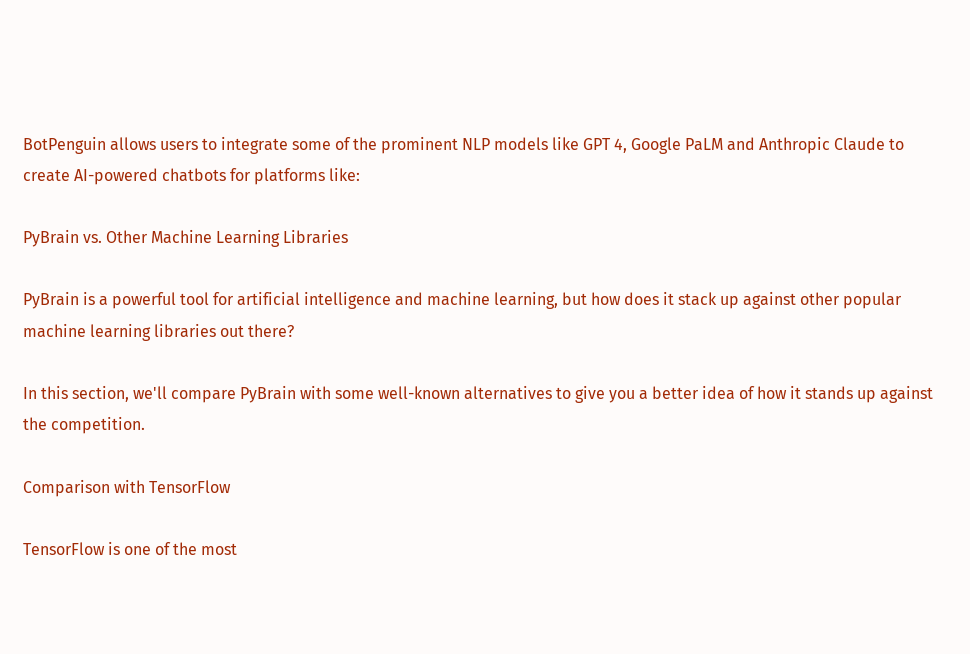BotPenguin allows users to integrate some of the prominent NLP models like GPT 4, Google PaLM and Anthropic Claude to create AI-powered chatbots for platforms like:

PyBrain vs. Other Machine Learning Libraries

PyBrain is a powerful tool for artificial intelligence and machine learning, but how does it stack up against other popular machine learning libraries out there?

In this section, we'll compare PyBrain with some well-known alternatives to give you a better idea of how it stands up against the competition.

Comparison with TensorFlow

TensorFlow is one of the most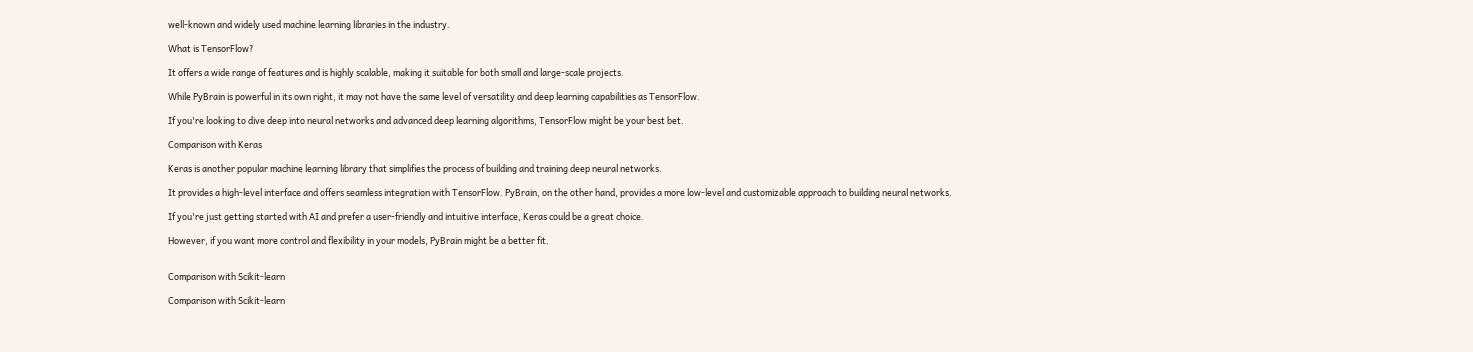well-known and widely used machine learning libraries in the industry.

What is TensorFlow?

It offers a wide range of features and is highly scalable, making it suitable for both small and large-scale projects.

While PyBrain is powerful in its own right, it may not have the same level of versatility and deep learning capabilities as TensorFlow.

If you're looking to dive deep into neural networks and advanced deep learning algorithms, TensorFlow might be your best bet.

Comparison with Keras

Keras is another popular machine learning library that simplifies the process of building and training deep neural networks.

It provides a high-level interface and offers seamless integration with TensorFlow. PyBrain, on the other hand, provides a more low-level and customizable approach to building neural networks.

If you're just getting started with AI and prefer a user-friendly and intuitive interface, Keras could be a great choice.

However, if you want more control and flexibility in your models, PyBrain might be a better fit.


Comparison with Scikit-learn

Comparison with Scikit-learn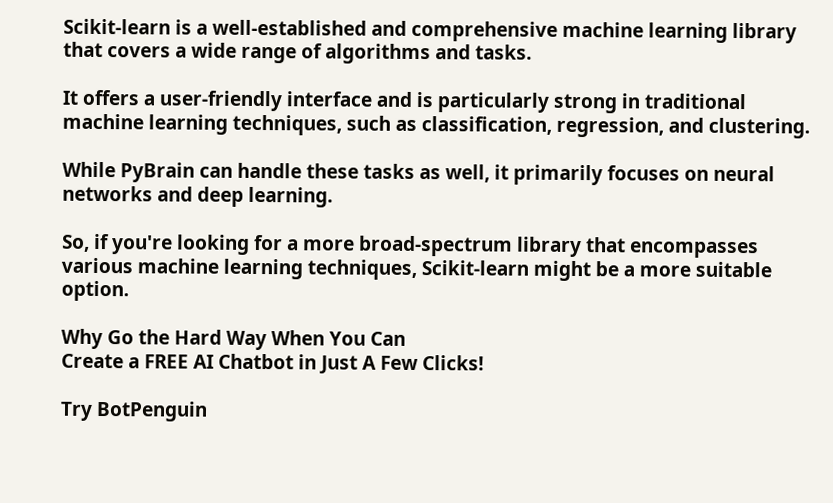Scikit-learn is a well-established and comprehensive machine learning library that covers a wide range of algorithms and tasks.

It offers a user-friendly interface and is particularly strong in traditional machine learning techniques, such as classification, regression, and clustering.

While PyBrain can handle these tasks as well, it primarily focuses on neural networks and deep learning.

So, if you're looking for a more broad-spectrum library that encompasses various machine learning techniques, Scikit-learn might be a more suitable option.

Why Go the Hard Way When You Can
Create a FREE AI Chatbot in Just A Few Clicks!

Try BotPenguin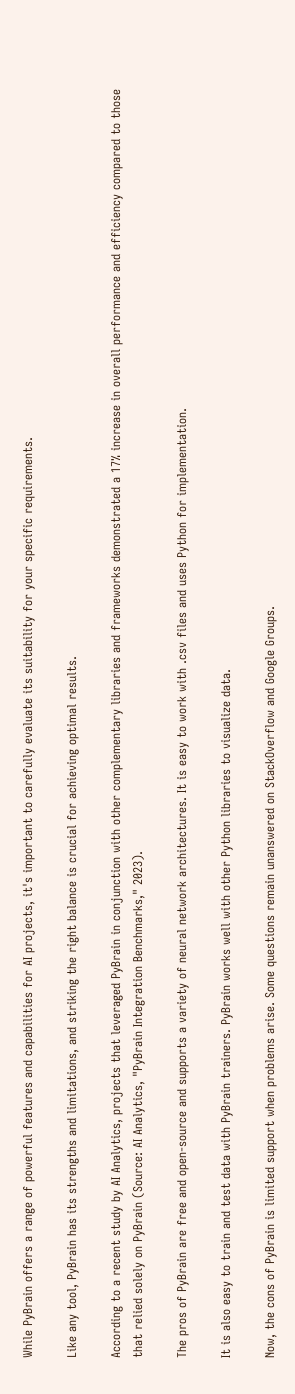While PyBrain offers a range of powerful features and capabilities for AI projects, it's important to carefully evaluate its suitability for your specific requirements.

Like any tool, PyBrain has its strengths and limitations, and striking the right balance is crucial for achieving optimal results.

According to a recent study by AI Analytics, projects that leveraged PyBrain in conjunction with other complementary libraries and frameworks demonstrated a 17% increase in overall performance and efficiency compared to those that relied solely on PyBrain (Source: AI Analytics, "PyBrain Integration Benchmarks," 2023).

The pros of PyBrain are free and open-source and supports a variety of neural network architectures. It is easy to work with .csv files and uses Python for implementation.

It is also easy to train and test data with PyBrain trainers. PyBrain works well with other Python libraries to visualize data.

Now, the cons of PyBrain is limited support when problems arise. Some questions remain unanswered on StackOverflow and Google Groups.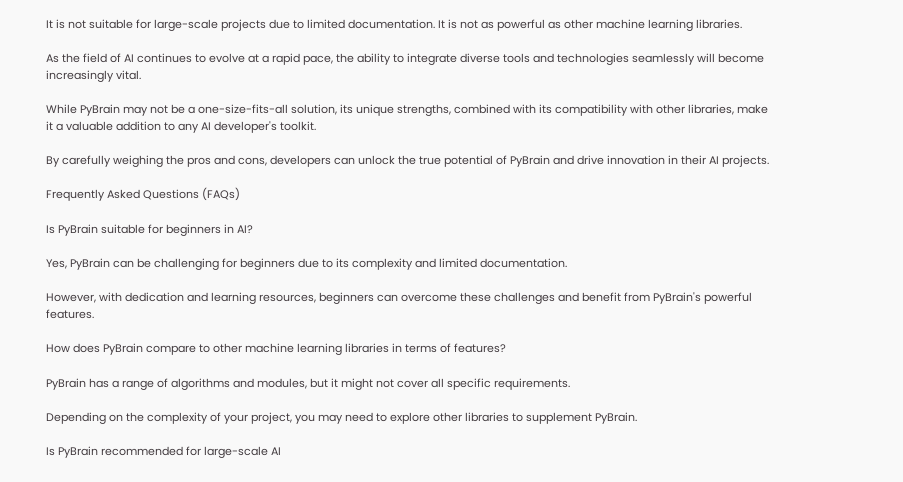It is not suitable for large-scale projects due to limited documentation. It is not as powerful as other machine learning libraries.

As the field of AI continues to evolve at a rapid pace, the ability to integrate diverse tools and technologies seamlessly will become increasingly vital.

While PyBrain may not be a one-size-fits-all solution, its unique strengths, combined with its compatibility with other libraries, make it a valuable addition to any AI developer's toolkit.

By carefully weighing the pros and cons, developers can unlock the true potential of PyBrain and drive innovation in their AI projects.

Frequently Asked Questions (FAQs)

Is PyBrain suitable for beginners in AI?

Yes, PyBrain can be challenging for beginners due to its complexity and limited documentation.

However, with dedication and learning resources, beginners can overcome these challenges and benefit from PyBrain's powerful features.

How does PyBrain compare to other machine learning libraries in terms of features?

PyBrain has a range of algorithms and modules, but it might not cover all specific requirements.

Depending on the complexity of your project, you may need to explore other libraries to supplement PyBrain.

Is PyBrain recommended for large-scale AI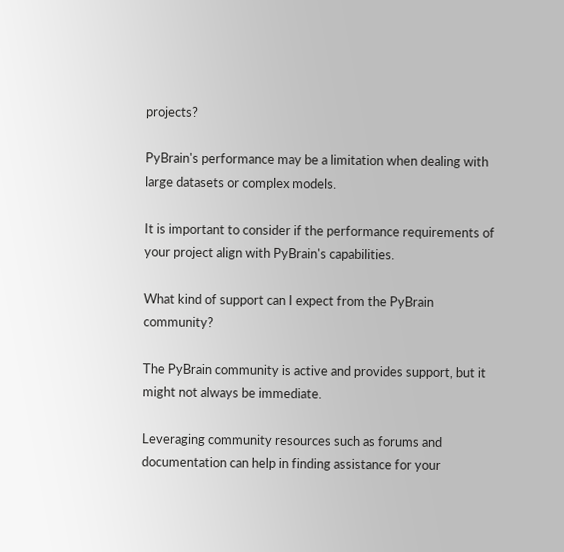projects?

PyBrain's performance may be a limitation when dealing with large datasets or complex models.

It is important to consider if the performance requirements of your project align with PyBrain's capabilities.

What kind of support can I expect from the PyBrain community?

The PyBrain community is active and provides support, but it might not always be immediate.

Leveraging community resources such as forums and documentation can help in finding assistance for your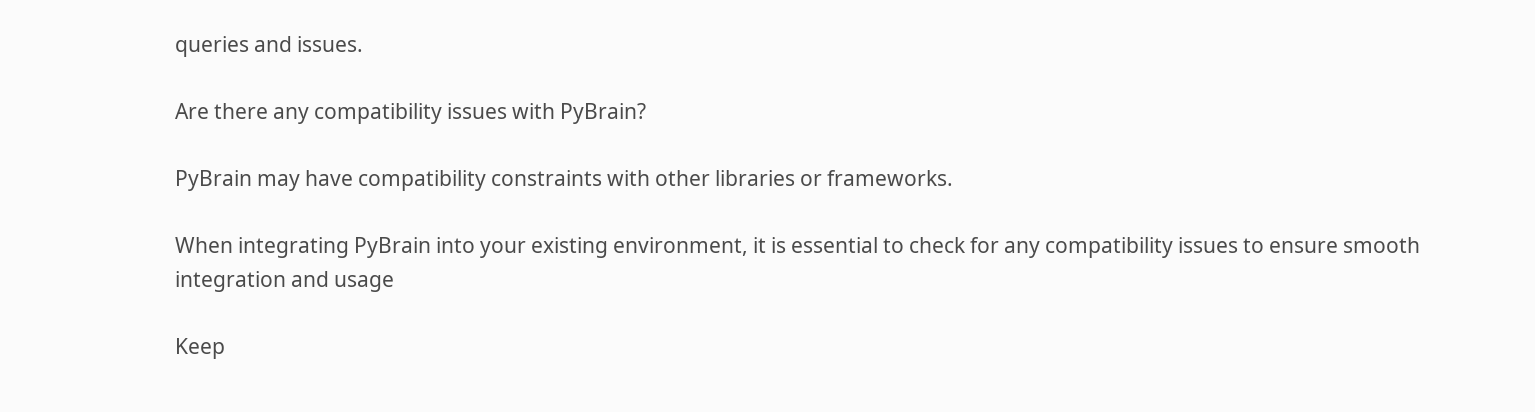queries and issues.

Are there any compatibility issues with PyBrain?

PyBrain may have compatibility constraints with other libraries or frameworks.

When integrating PyBrain into your existing environment, it is essential to check for any compatibility issues to ensure smooth integration and usage

Keep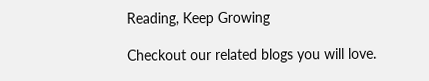Reading, Keep Growing

Checkout our related blogs you will love.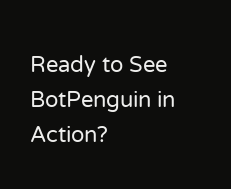Ready to See BotPenguin in Action?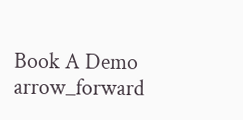Book A Demo arrow_forward